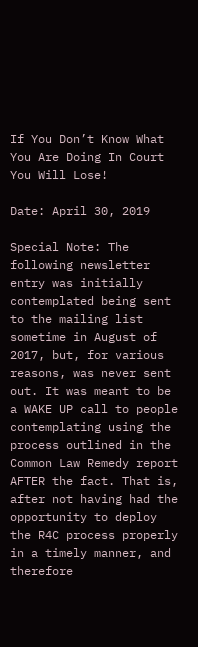If You Don’t Know What You Are Doing In Court You Will Lose!

Date: April 30, 2019

Special Note: The following newsletter entry was initially contemplated being sent to the mailing list sometime in August of 2017, but, for various reasons, was never sent out. It was meant to be a WAKE UP call to people contemplating using the process outlined in the Common Law Remedy report AFTER the fact. That is, after not having had the opportunity to deploy the R4C process properly in a timely manner, and therefore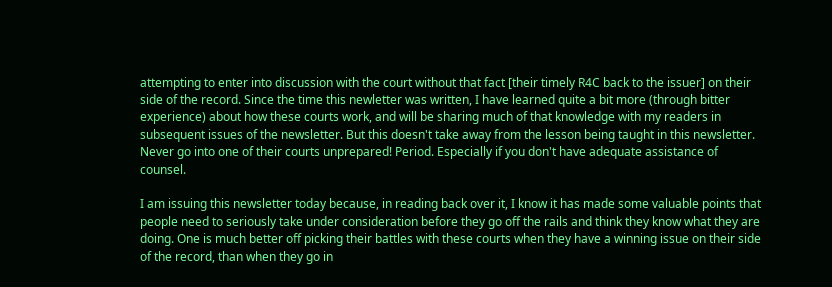attempting to enter into discussion with the court without that fact [their timely R4C back to the issuer] on their side of the record. Since the time this newletter was written, I have learned quite a bit more (through bitter experience) about how these courts work, and will be sharing much of that knowledge with my readers in subsequent issues of the newsletter. But this doesn't take away from the lesson being taught in this newsletter. Never go into one of their courts unprepared! Period. Especially if you don't have adequate assistance of counsel.

I am issuing this newsletter today because, in reading back over it, I know it has made some valuable points that people need to seriously take under consideration before they go off the rails and think they know what they are doing. One is much better off picking their battles with these courts when they have a winning issue on their side of the record, than when they go in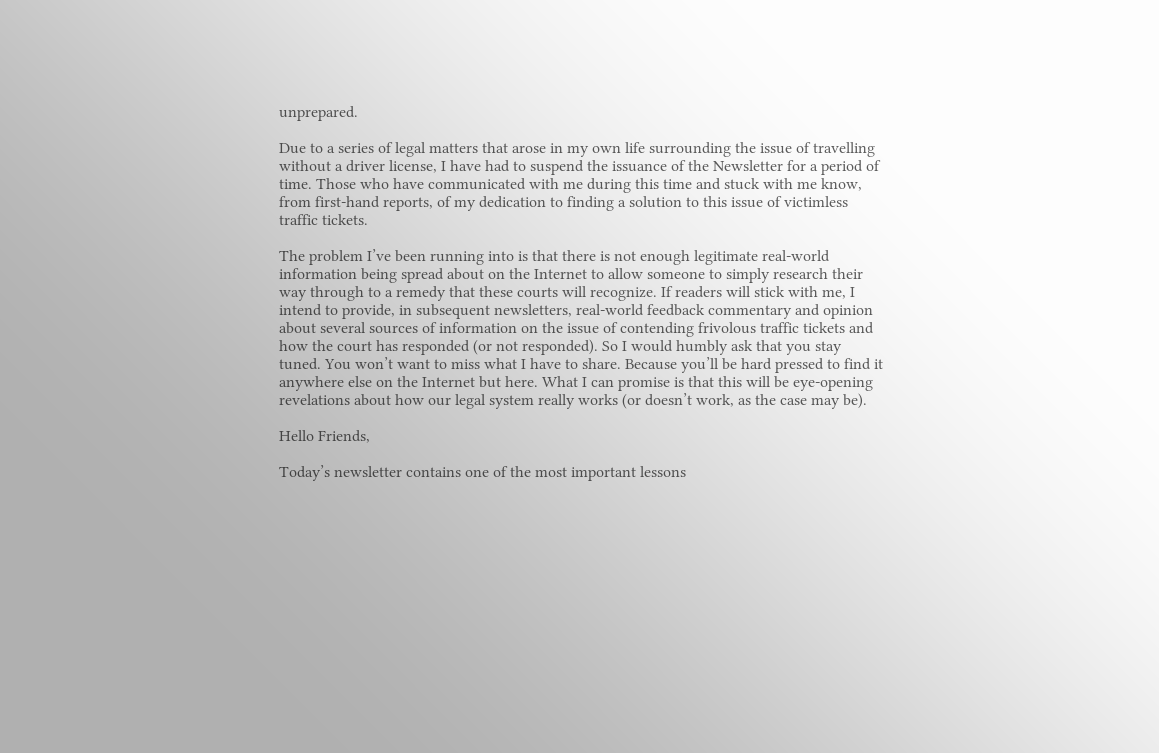unprepared.

Due to a series of legal matters that arose in my own life surrounding the issue of travelling without a driver license, I have had to suspend the issuance of the Newsletter for a period of time. Those who have communicated with me during this time and stuck with me know, from first-hand reports, of my dedication to finding a solution to this issue of victimless traffic tickets.

The problem I’ve been running into is that there is not enough legitimate real-world information being spread about on the Internet to allow someone to simply research their way through to a remedy that these courts will recognize. If readers will stick with me, I intend to provide, in subsequent newsletters, real-world feedback commentary and opinion about several sources of information on the issue of contending frivolous traffic tickets and how the court has responded (or not responded). So I would humbly ask that you stay tuned. You won’t want to miss what I have to share. Because you’ll be hard pressed to find it anywhere else on the Internet but here. What I can promise is that this will be eye-opening revelations about how our legal system really works (or doesn’t work, as the case may be).

Hello Friends,

Today’s newsletter contains one of the most important lessons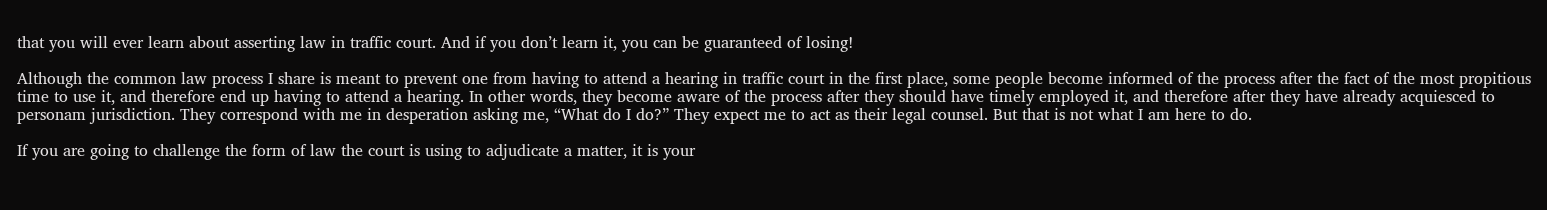that you will ever learn about asserting law in traffic court. And if you don’t learn it, you can be guaranteed of losing!

Although the common law process I share is meant to prevent one from having to attend a hearing in traffic court in the first place, some people become informed of the process after the fact of the most propitious time to use it, and therefore end up having to attend a hearing. In other words, they become aware of the process after they should have timely employed it, and therefore after they have already acquiesced to personam jurisdiction. They correspond with me in desperation asking me, “What do I do?” They expect me to act as their legal counsel. But that is not what I am here to do.

If you are going to challenge the form of law the court is using to adjudicate a matter, it is your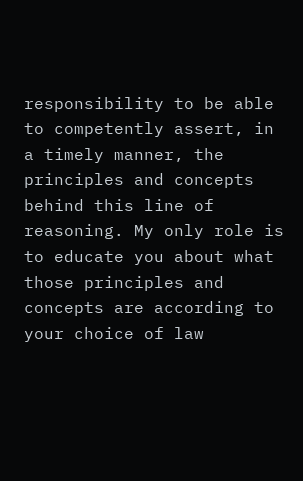responsibility to be able to competently assert, in a timely manner, the principles and concepts behind this line of reasoning. My only role is to educate you about what those principles and concepts are according to your choice of law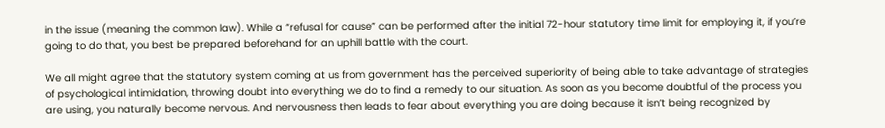in the issue (meaning the common law). While a “refusal for cause” can be performed after the initial 72-hour statutory time limit for employing it, if you’re going to do that, you best be prepared beforehand for an uphill battle with the court.

We all might agree that the statutory system coming at us from government has the perceived superiority of being able to take advantage of strategies of psychological intimidation, throwing doubt into everything we do to find a remedy to our situation. As soon as you become doubtful of the process you are using, you naturally become nervous. And nervousness then leads to fear about everything you are doing because it isn’t being recognized by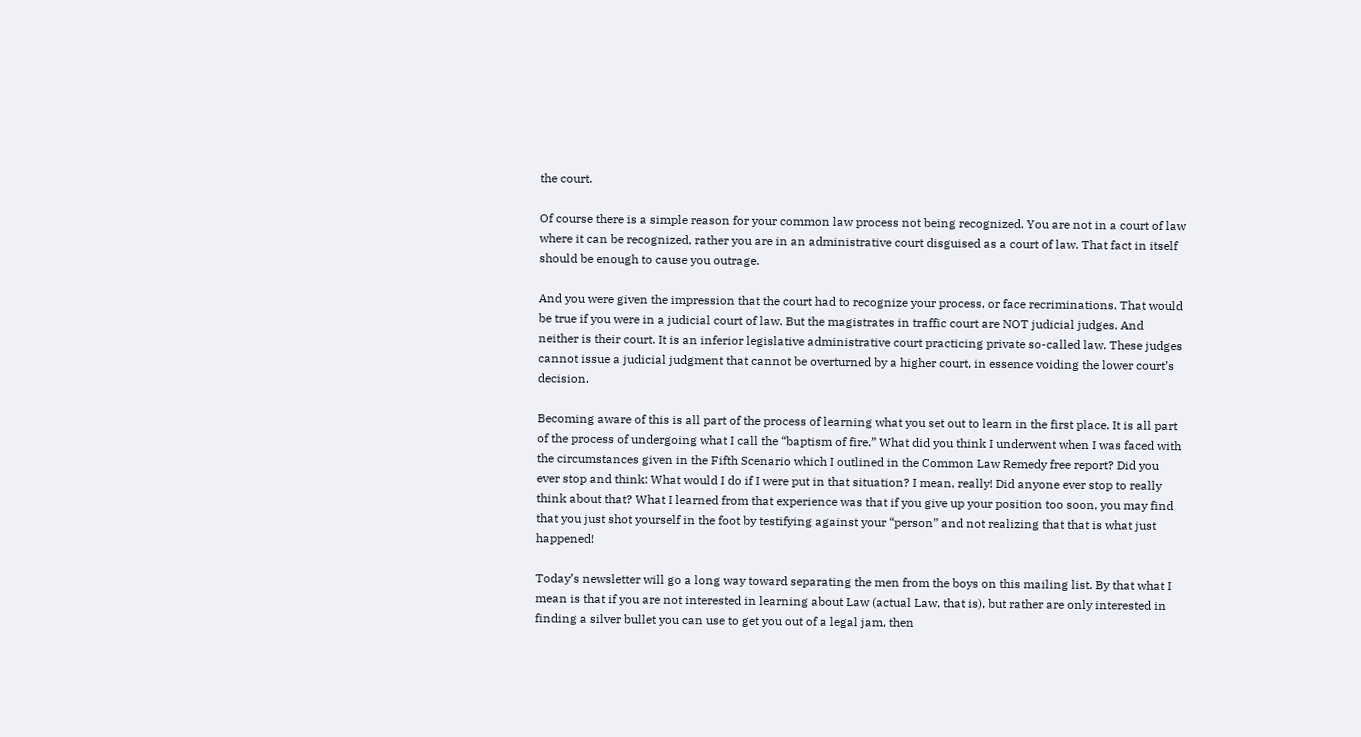the court.

Of course there is a simple reason for your common law process not being recognized. You are not in a court of law where it can be recognized, rather you are in an administrative court disguised as a court of law. That fact in itself should be enough to cause you outrage.

And you were given the impression that the court had to recognize your process, or face recriminations. That would be true if you were in a judicial court of law. But the magistrates in traffic court are NOT judicial judges. And neither is their court. It is an inferior legislative administrative court practicing private so-called law. These judges cannot issue a judicial judgment that cannot be overturned by a higher court, in essence voiding the lower court’s decision.

Becoming aware of this is all part of the process of learning what you set out to learn in the first place. It is all part of the process of undergoing what I call the “baptism of fire.” What did you think I underwent when I was faced with the circumstances given in the Fifth Scenario which I outlined in the Common Law Remedy free report? Did you ever stop and think: What would I do if I were put in that situation? I mean, really! Did anyone ever stop to really think about that? What I learned from that experience was that if you give up your position too soon, you may find that you just shot yourself in the foot by testifying against your “person” and not realizing that that is what just happened!

Today’s newsletter will go a long way toward separating the men from the boys on this mailing list. By that what I mean is that if you are not interested in learning about Law (actual Law, that is), but rather are only interested in finding a silver bullet you can use to get you out of a legal jam, then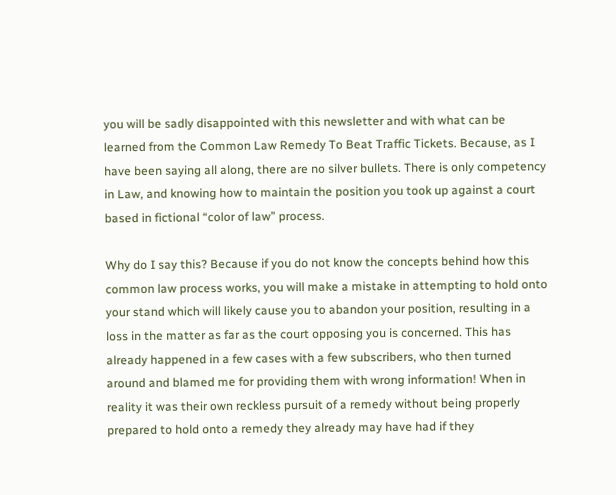you will be sadly disappointed with this newsletter and with what can be learned from the Common Law Remedy To Beat Traffic Tickets. Because, as I have been saying all along, there are no silver bullets. There is only competency in Law, and knowing how to maintain the position you took up against a court based in fictional “color of law” process.

Why do I say this? Because if you do not know the concepts behind how this common law process works, you will make a mistake in attempting to hold onto your stand which will likely cause you to abandon your position, resulting in a loss in the matter as far as the court opposing you is concerned. This has already happened in a few cases with a few subscribers, who then turned around and blamed me for providing them with wrong information! When in reality it was their own reckless pursuit of a remedy without being properly prepared to hold onto a remedy they already may have had if they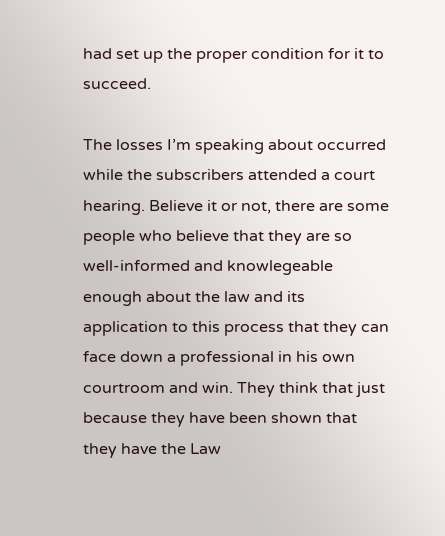had set up the proper condition for it to succeed.

The losses I’m speaking about occurred while the subscribers attended a court hearing. Believe it or not, there are some people who believe that they are so well-informed and knowlegeable enough about the law and its application to this process that they can face down a professional in his own courtroom and win. They think that just because they have been shown that they have the Law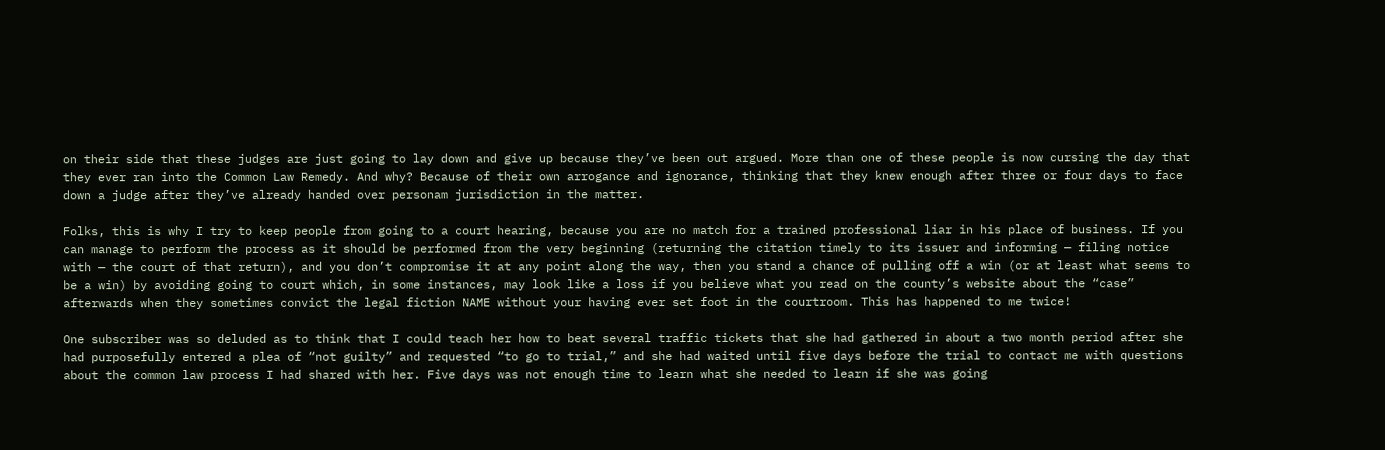on their side that these judges are just going to lay down and give up because they’ve been out argued. More than one of these people is now cursing the day that they ever ran into the Common Law Remedy. And why? Because of their own arrogance and ignorance, thinking that they knew enough after three or four days to face down a judge after they’ve already handed over personam jurisdiction in the matter.

Folks, this is why I try to keep people from going to a court hearing, because you are no match for a trained professional liar in his place of business. If you can manage to perform the process as it should be performed from the very beginning (returning the citation timely to its issuer and informing — filing notice with — the court of that return), and you don’t compromise it at any point along the way, then you stand a chance of pulling off a win (or at least what seems to be a win) by avoiding going to court which, in some instances, may look like a loss if you believe what you read on the county’s website about the “case” afterwards when they sometimes convict the legal fiction NAME without your having ever set foot in the courtroom. This has happened to me twice!

One subscriber was so deluded as to think that I could teach her how to beat several traffic tickets that she had gathered in about a two month period after she had purposefully entered a plea of “not guilty” and requested “to go to trial,” and she had waited until five days before the trial to contact me with questions about the common law process I had shared with her. Five days was not enough time to learn what she needed to learn if she was going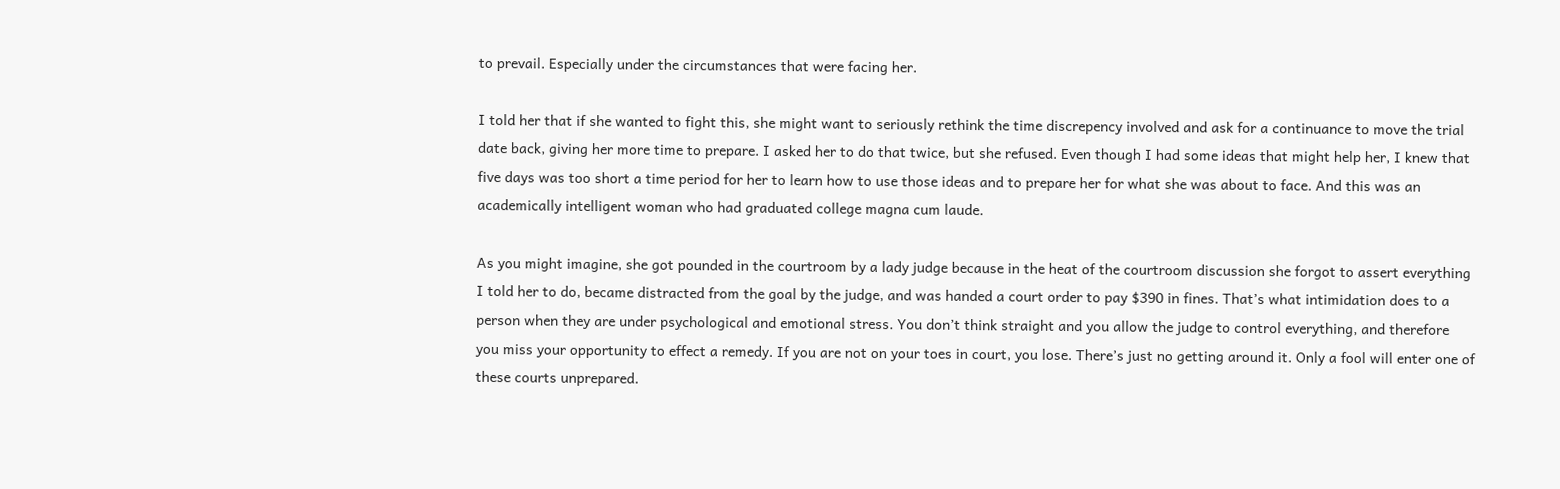to prevail. Especially under the circumstances that were facing her.

I told her that if she wanted to fight this, she might want to seriously rethink the time discrepency involved and ask for a continuance to move the trial date back, giving her more time to prepare. I asked her to do that twice, but she refused. Even though I had some ideas that might help her, I knew that five days was too short a time period for her to learn how to use those ideas and to prepare her for what she was about to face. And this was an academically intelligent woman who had graduated college magna cum laude.

As you might imagine, she got pounded in the courtroom by a lady judge because in the heat of the courtroom discussion she forgot to assert everything I told her to do, became distracted from the goal by the judge, and was handed a court order to pay $390 in fines. That’s what intimidation does to a person when they are under psychological and emotional stress. You don’t think straight and you allow the judge to control everything, and therefore you miss your opportunity to effect a remedy. If you are not on your toes in court, you lose. There’s just no getting around it. Only a fool will enter one of these courts unprepared.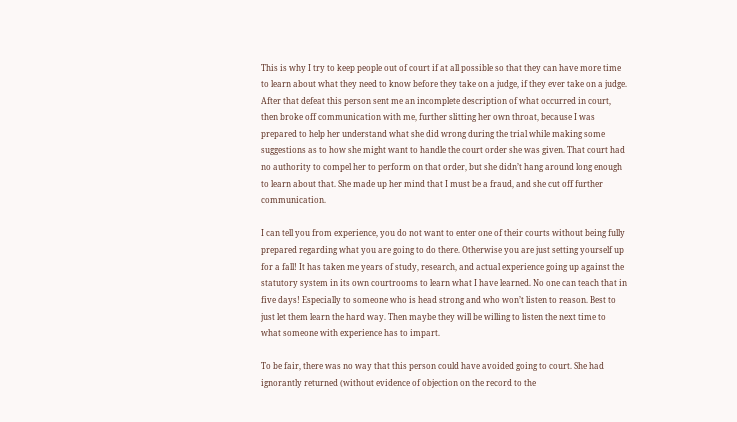This is why I try to keep people out of court if at all possible so that they can have more time to learn about what they need to know before they take on a judge, if they ever take on a judge. After that defeat this person sent me an incomplete description of what occurred in court, then broke off communication with me, further slitting her own throat, because I was prepared to help her understand what she did wrong during the trial while making some suggestions as to how she might want to handle the court order she was given. That court had no authority to compel her to perform on that order, but she didn’t hang around long enough to learn about that. She made up her mind that I must be a fraud, and she cut off further communication.

I can tell you from experience, you do not want to enter one of their courts without being fully prepared regarding what you are going to do there. Otherwise you are just setting yourself up for a fall! It has taken me years of study, research, and actual experience going up against the statutory system in its own courtrooms to learn what I have learned. No one can teach that in five days! Especially to someone who is head strong and who won’t listen to reason. Best to just let them learn the hard way. Then maybe they will be willing to listen the next time to what someone with experience has to impart.

To be fair, there was no way that this person could have avoided going to court. She had ignorantly returned (without evidence of objection on the record to the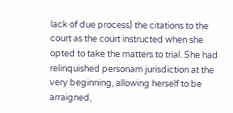lack of due process) the citations to the court as the court instructed when she opted to take the matters to trial. She had relinquished personam jurisdiction at the very beginning, allowing herself to be arraigned,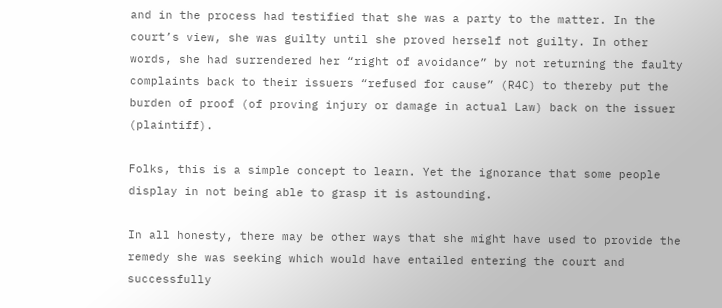and in the process had testified that she was a party to the matter. In the court’s view, she was guilty until she proved herself not guilty. In other words, she had surrendered her “right of avoidance” by not returning the faulty complaints back to their issuers “refused for cause” (R4C) to thereby put the burden of proof (of proving injury or damage in actual Law) back on the issuer (plaintiff).

Folks, this is a simple concept to learn. Yet the ignorance that some people display in not being able to grasp it is astounding.

In all honesty, there may be other ways that she might have used to provide the remedy she was seeking which would have entailed entering the court and successfully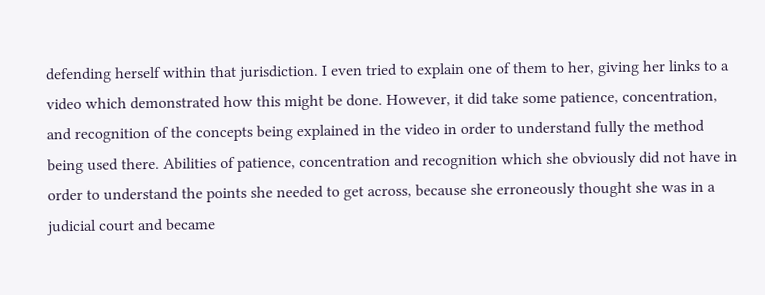defending herself within that jurisdiction. I even tried to explain one of them to her, giving her links to a video which demonstrated how this might be done. However, it did take some patience, concentration, and recognition of the concepts being explained in the video in order to understand fully the method being used there. Abilities of patience, concentration and recognition which she obviously did not have in order to understand the points she needed to get across, because she erroneously thought she was in a judicial court and became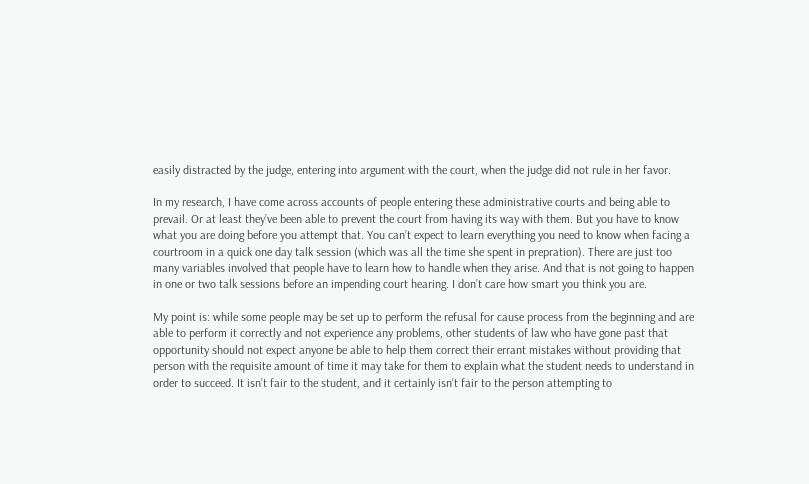easily distracted by the judge, entering into argument with the court, when the judge did not rule in her favor.

In my research, I have come across accounts of people entering these administrative courts and being able to prevail. Or at least they’ve been able to prevent the court from having its way with them. But you have to know what you are doing before you attempt that. You can’t expect to learn everything you need to know when facing a courtroom in a quick one day talk session (which was all the time she spent in prepration). There are just too many variables involved that people have to learn how to handle when they arise. And that is not going to happen in one or two talk sessions before an impending court hearing. I don’t care how smart you think you are.

My point is: while some people may be set up to perform the refusal for cause process from the beginning and are able to perform it correctly and not experience any problems, other students of law who have gone past that opportunity should not expect anyone be able to help them correct their errant mistakes without providing that person with the requisite amount of time it may take for them to explain what the student needs to understand in order to succeed. It isn’t fair to the student, and it certainly isn’t fair to the person attempting to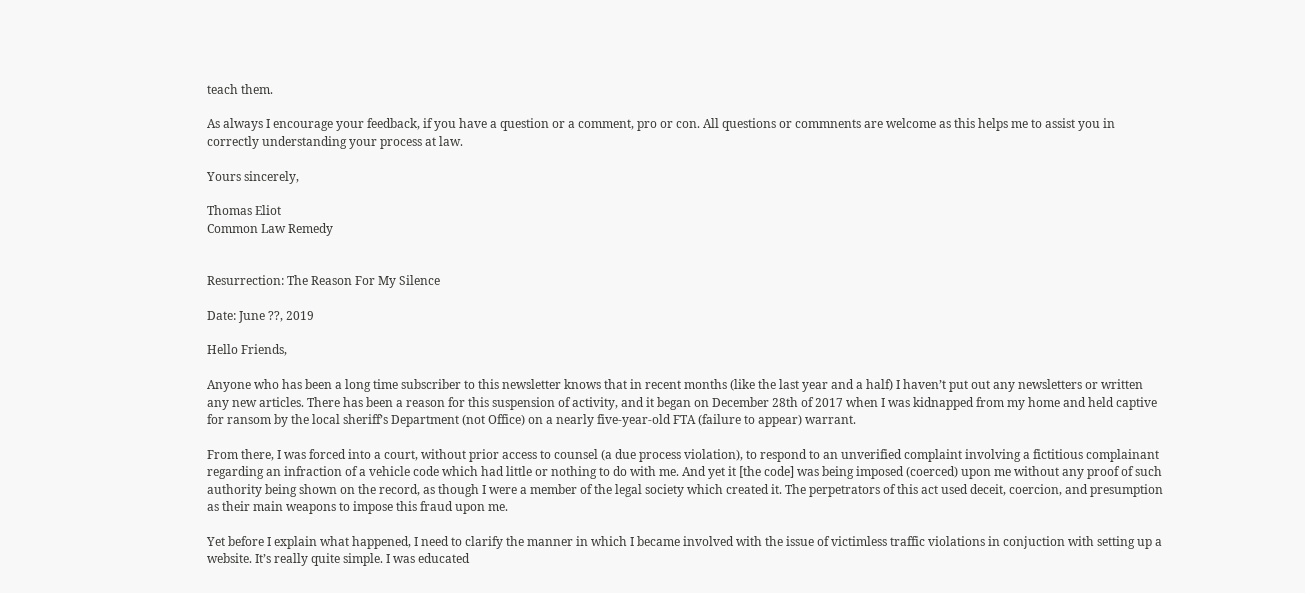teach them.

As always I encourage your feedback, if you have a question or a comment, pro or con. All questions or commnents are welcome as this helps me to assist you in correctly understanding your process at law.

Yours sincerely,

Thomas Eliot
Common Law Remedy


Resurrection: The Reason For My Silence

Date: June ??, 2019

Hello Friends,

Anyone who has been a long time subscriber to this newsletter knows that in recent months (like the last year and a half) I haven’t put out any newsletters or written any new articles. There has been a reason for this suspension of activity, and it began on December 28th of 2017 when I was kidnapped from my home and held captive for ransom by the local sheriff’s Department (not Office) on a nearly five-year-old FTA (failure to appear) warrant.

From there, I was forced into a court, without prior access to counsel (a due process violation), to respond to an unverified complaint involving a fictitious complainant regarding an infraction of a vehicle code which had little or nothing to do with me. And yet it [the code] was being imposed (coerced) upon me without any proof of such authority being shown on the record, as though I were a member of the legal society which created it. The perpetrators of this act used deceit, coercion, and presumption as their main weapons to impose this fraud upon me.

Yet before I explain what happened, I need to clarify the manner in which I became involved with the issue of victimless traffic violations in conjuction with setting up a website. It’s really quite simple. I was educated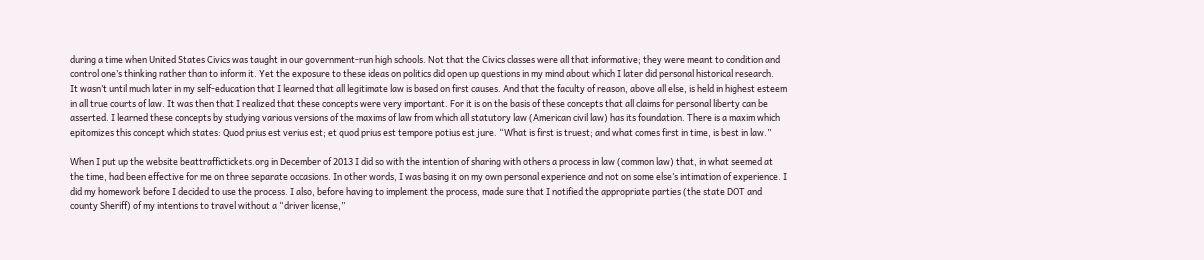during a time when United States Civics was taught in our government-run high schools. Not that the Civics classes were all that informative; they were meant to condition and control one’s thinking rather than to inform it. Yet the exposure to these ideas on politics did open up questions in my mind about which I later did personal historical research.
It wasn’t until much later in my self-education that I learned that all legitimate law is based on first causes. And that the faculty of reason, above all else, is held in highest esteem in all true courts of law. It was then that I realized that these concepts were very important. For it is on the basis of these concepts that all claims for personal liberty can be asserted. I learned these concepts by studying various versions of the maxims of law from which all statutory law (American civil law) has its foundation. There is a maxim which epitomizes this concept which states: Quod prius est verius est; et quod prius est tempore potius est jure. “What is first is truest; and what comes first in time, is best in law.”

When I put up the website beattraffictickets.org in December of 2013 I did so with the intention of sharing with others a process in law (common law) that, in what seemed at the time, had been effective for me on three separate occasions. In other words, I was basing it on my own personal experience and not on some else’s intimation of experience. I did my homework before I decided to use the process. I also, before having to implement the process, made sure that I notified the appropriate parties (the state DOT and county Sheriff) of my intentions to travel without a “driver license,”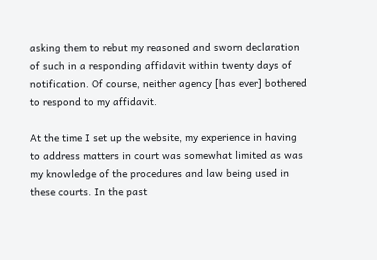asking them to rebut my reasoned and sworn declaration of such in a responding affidavit within twenty days of notification. Of course, neither agency [has ever] bothered to respond to my affidavit.

At the time I set up the website, my experience in having to address matters in court was somewhat limited as was my knowledge of the procedures and law being used in these courts. In the past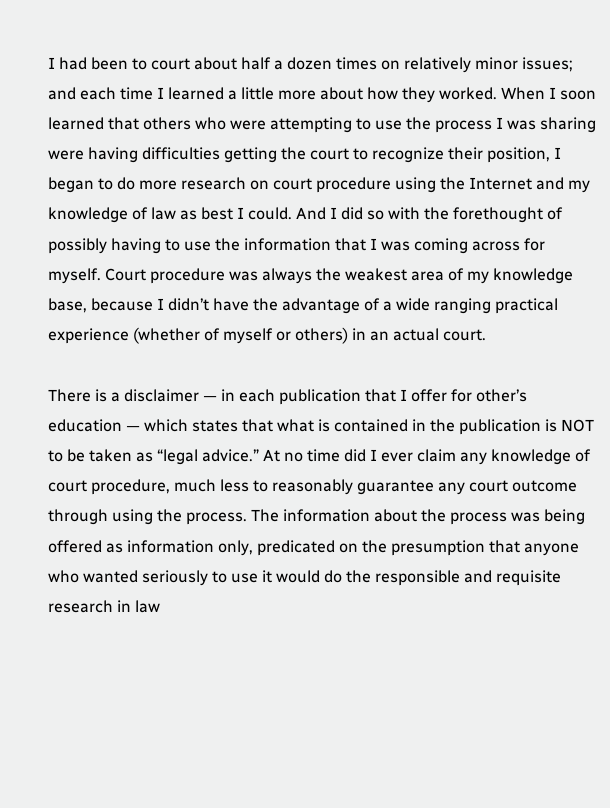I had been to court about half a dozen times on relatively minor issues; and each time I learned a little more about how they worked. When I soon learned that others who were attempting to use the process I was sharing were having difficulties getting the court to recognize their position, I began to do more research on court procedure using the Internet and my knowledge of law as best I could. And I did so with the forethought of possibly having to use the information that I was coming across for myself. Court procedure was always the weakest area of my knowledge base, because I didn’t have the advantage of a wide ranging practical experience (whether of myself or others) in an actual court.

There is a disclaimer — in each publication that I offer for other’s education — which states that what is contained in the publication is NOT to be taken as “legal advice.” At no time did I ever claim any knowledge of court procedure, much less to reasonably guarantee any court outcome through using the process. The information about the process was being offered as information only, predicated on the presumption that anyone who wanted seriously to use it would do the responsible and requisite research in law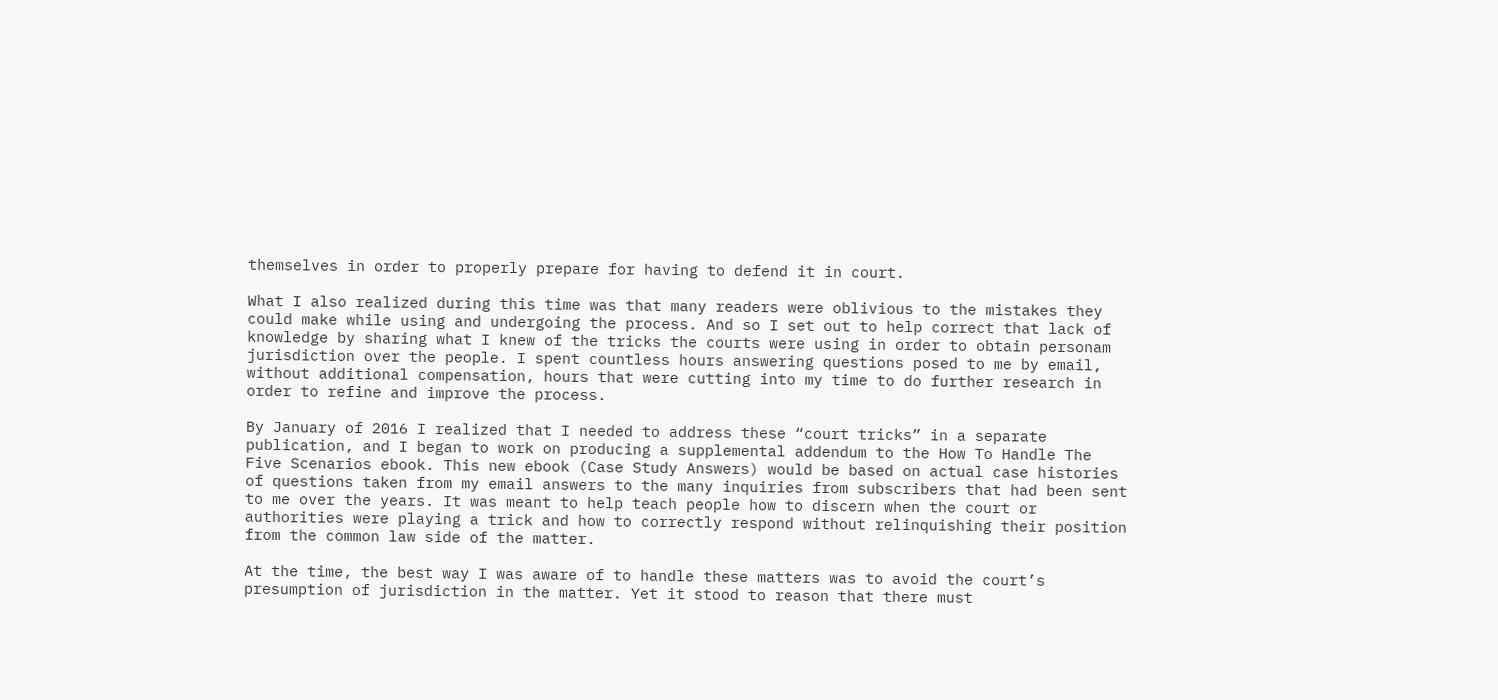themselves in order to properly prepare for having to defend it in court.

What I also realized during this time was that many readers were oblivious to the mistakes they could make while using and undergoing the process. And so I set out to help correct that lack of knowledge by sharing what I knew of the tricks the courts were using in order to obtain personam jurisdiction over the people. I spent countless hours answering questions posed to me by email, without additional compensation, hours that were cutting into my time to do further research in order to refine and improve the process.

By January of 2016 I realized that I needed to address these “court tricks” in a separate publication, and I began to work on producing a supplemental addendum to the How To Handle The Five Scenarios ebook. This new ebook (Case Study Answers) would be based on actual case histories of questions taken from my email answers to the many inquiries from subscribers that had been sent to me over the years. It was meant to help teach people how to discern when the court or authorities were playing a trick and how to correctly respond without relinquishing their position from the common law side of the matter.

At the time, the best way I was aware of to handle these matters was to avoid the court’s presumption of jurisdiction in the matter. Yet it stood to reason that there must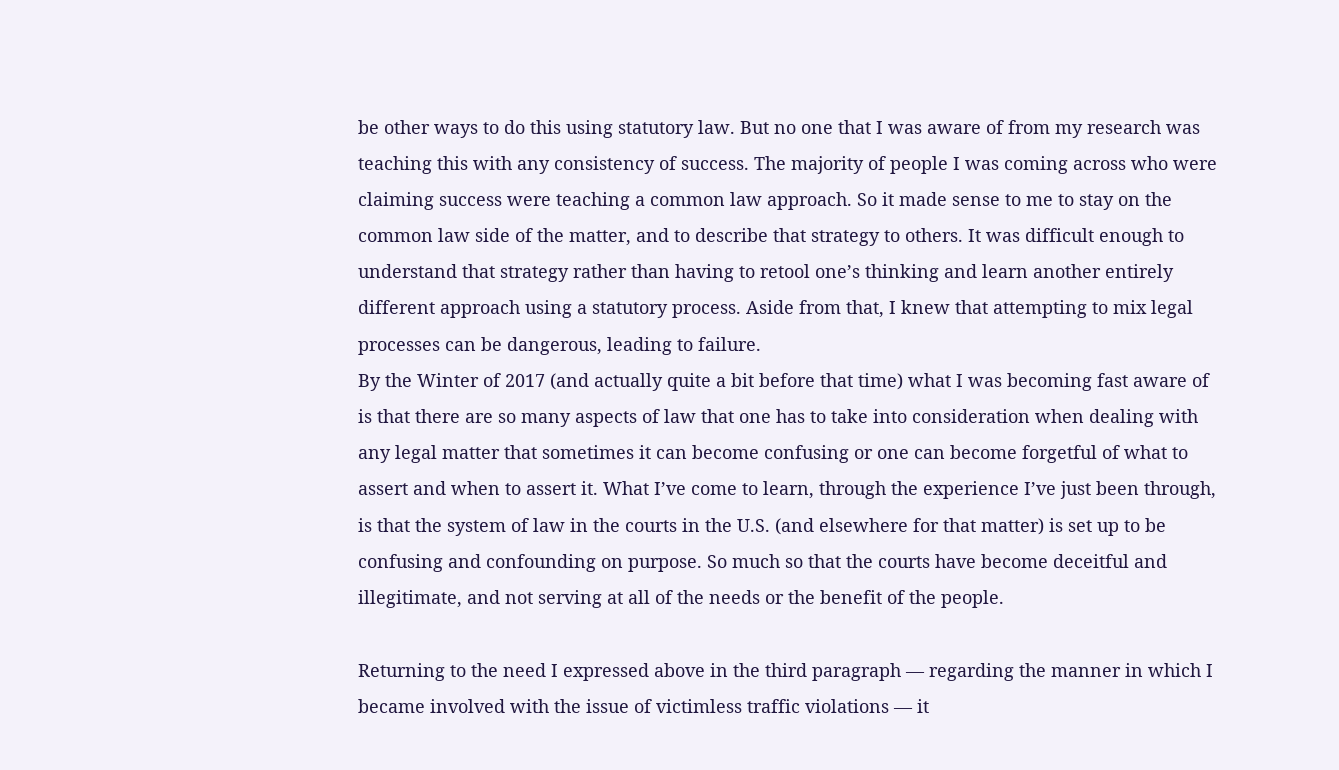be other ways to do this using statutory law. But no one that I was aware of from my research was teaching this with any consistency of success. The majority of people I was coming across who were claiming success were teaching a common law approach. So it made sense to me to stay on the common law side of the matter, and to describe that strategy to others. It was difficult enough to understand that strategy rather than having to retool one’s thinking and learn another entirely different approach using a statutory process. Aside from that, I knew that attempting to mix legal processes can be dangerous, leading to failure.
By the Winter of 2017 (and actually quite a bit before that time) what I was becoming fast aware of is that there are so many aspects of law that one has to take into consideration when dealing with any legal matter that sometimes it can become confusing or one can become forgetful of what to assert and when to assert it. What I’ve come to learn, through the experience I’ve just been through, is that the system of law in the courts in the U.S. (and elsewhere for that matter) is set up to be confusing and confounding on purpose. So much so that the courts have become deceitful and illegitimate, and not serving at all of the needs or the benefit of the people.

Returning to the need I expressed above in the third paragraph — regarding the manner in which I became involved with the issue of victimless traffic violations — it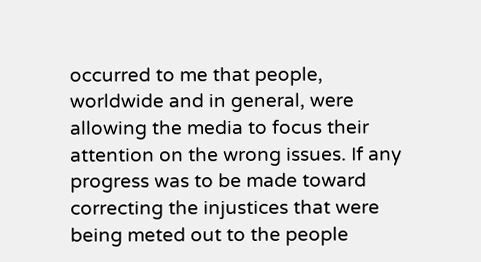occurred to me that people, worldwide and in general, were allowing the media to focus their attention on the wrong issues. If any progress was to be made toward correcting the injustices that were being meted out to the people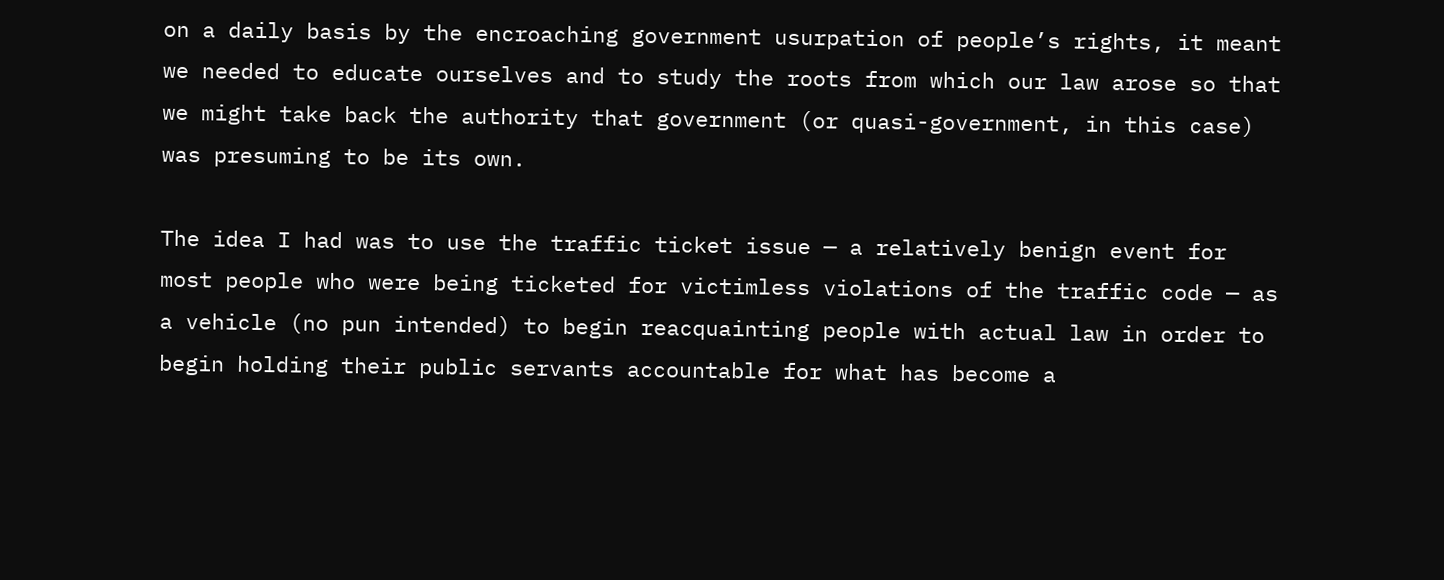on a daily basis by the encroaching government usurpation of people’s rights, it meant we needed to educate ourselves and to study the roots from which our law arose so that we might take back the authority that government (or quasi-government, in this case) was presuming to be its own.

The idea I had was to use the traffic ticket issue — a relatively benign event for most people who were being ticketed for victimless violations of the traffic code — as a vehicle (no pun intended) to begin reacquainting people with actual law in order to begin holding their public servants accountable for what has become a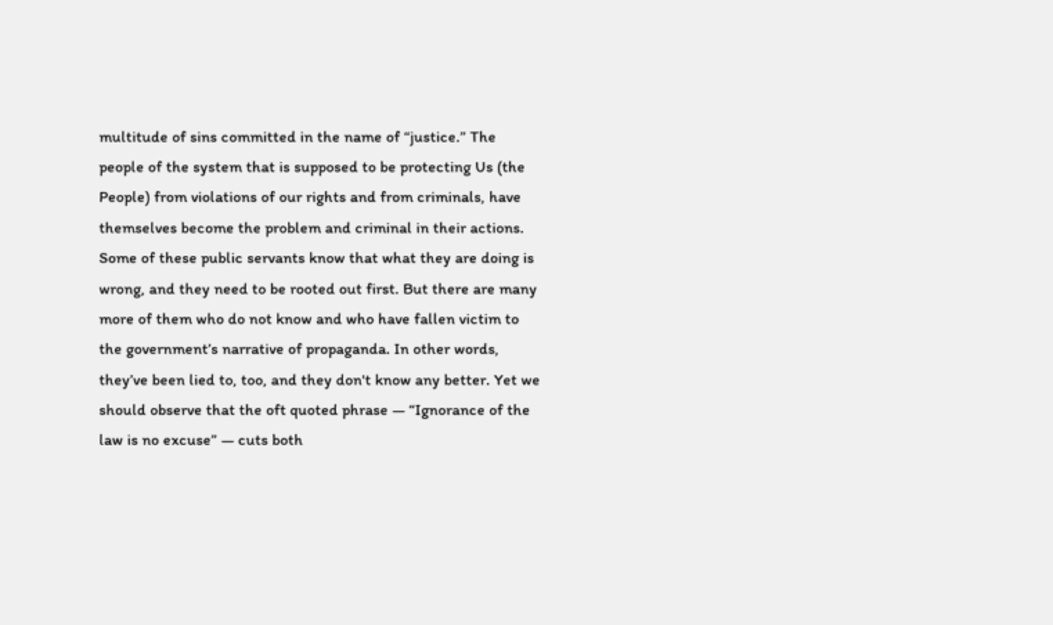multitude of sins committed in the name of “justice.” The people of the system that is supposed to be protecting Us (the People) from violations of our rights and from criminals, have themselves become the problem and criminal in their actions. Some of these public servants know that what they are doing is wrong, and they need to be rooted out first. But there are many more of them who do not know and who have fallen victim to the government’s narrative of propaganda. In other words, they’ve been lied to, too, and they don't know any better. Yet we should observe that the oft quoted phrase — “Ignorance of the law is no excuse” — cuts both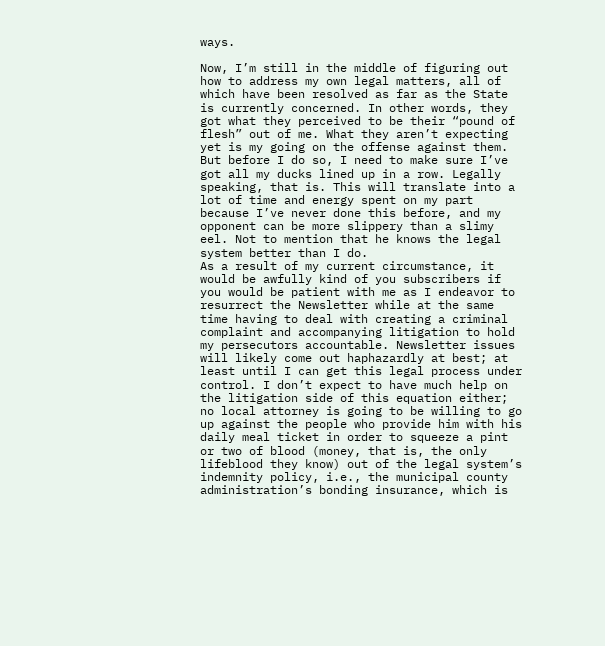ways.

Now, I’m still in the middle of figuring out how to address my own legal matters, all of which have been resolved as far as the State is currently concerned. In other words, they got what they perceived to be their “pound of flesh” out of me. What they aren’t expecting yet is my going on the offense against them. But before I do so, I need to make sure I’ve got all my ducks lined up in a row. Legally speaking, that is. This will translate into a lot of time and energy spent on my part because I’ve never done this before, and my opponent can be more slippery than a slimy eel. Not to mention that he knows the legal system better than I do.
As a result of my current circumstance, it would be awfully kind of you subscribers if you would be patient with me as I endeavor to resurrect the Newsletter while at the same time having to deal with creating a criminal complaint and accompanying litigation to hold my persecutors accountable. Newsletter issues will likely come out haphazardly at best; at least until I can get this legal process under control. I don’t expect to have much help on the litigation side of this equation either; no local attorney is going to be willing to go up against the people who provide him with his daily meal ticket in order to squeeze a pint or two of blood (money, that is, the only lifeblood they know) out of the legal system’s indemnity policy, i.e., the municipal county administration’s bonding insurance, which is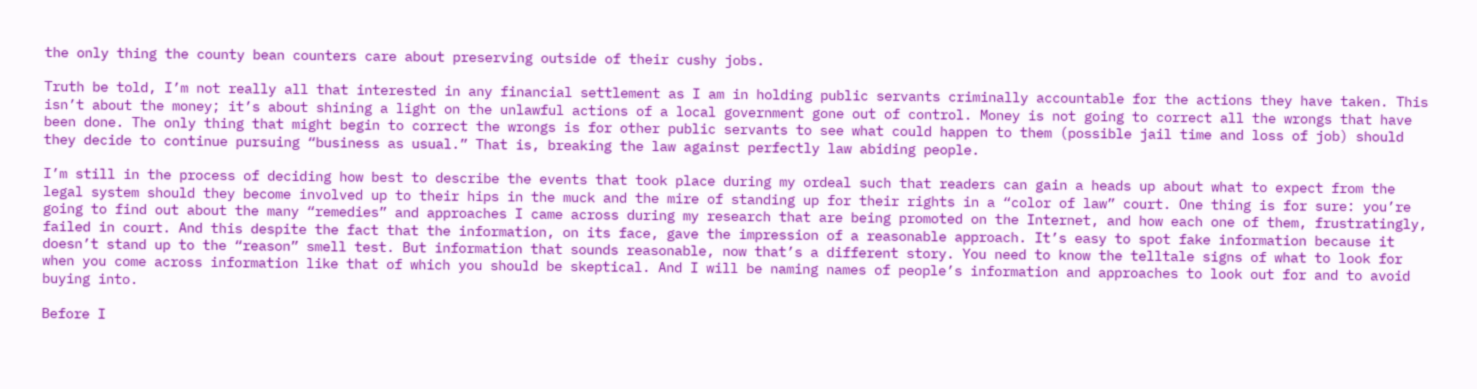the only thing the county bean counters care about preserving outside of their cushy jobs.

Truth be told, I’m not really all that interested in any financial settlement as I am in holding public servants criminally accountable for the actions they have taken. This isn’t about the money; it’s about shining a light on the unlawful actions of a local government gone out of control. Money is not going to correct all the wrongs that have been done. The only thing that might begin to correct the wrongs is for other public servants to see what could happen to them (possible jail time and loss of job) should they decide to continue pursuing “business as usual.” That is, breaking the law against perfectly law abiding people.

I’m still in the process of deciding how best to describe the events that took place during my ordeal such that readers can gain a heads up about what to expect from the legal system should they become involved up to their hips in the muck and the mire of standing up for their rights in a “color of law” court. One thing is for sure: you’re going to find out about the many “remedies” and approaches I came across during my research that are being promoted on the Internet, and how each one of them, frustratingly, failed in court. And this despite the fact that the information, on its face, gave the impression of a reasonable approach. It’s easy to spot fake information because it doesn’t stand up to the “reason” smell test. But information that sounds reasonable, now that’s a different story. You need to know the telltale signs of what to look for when you come across information like that of which you should be skeptical. And I will be naming names of people’s information and approaches to look out for and to avoid buying into.

Before I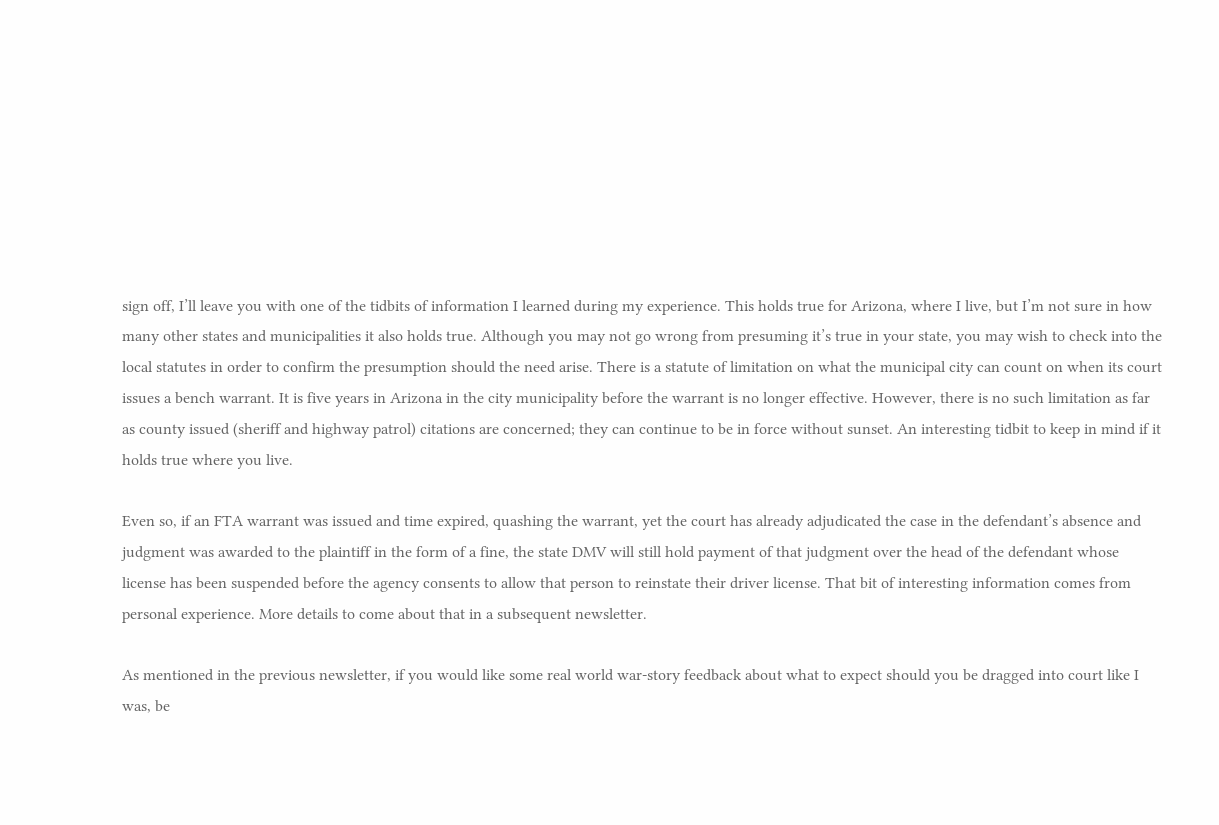sign off, I’ll leave you with one of the tidbits of information I learned during my experience. This holds true for Arizona, where I live, but I’m not sure in how many other states and municipalities it also holds true. Although you may not go wrong from presuming it’s true in your state, you may wish to check into the local statutes in order to confirm the presumption should the need arise. There is a statute of limitation on what the municipal city can count on when its court issues a bench warrant. It is five years in Arizona in the city municipality before the warrant is no longer effective. However, there is no such limitation as far as county issued (sheriff and highway patrol) citations are concerned; they can continue to be in force without sunset. An interesting tidbit to keep in mind if it holds true where you live.

Even so, if an FTA warrant was issued and time expired, quashing the warrant, yet the court has already adjudicated the case in the defendant’s absence and judgment was awarded to the plaintiff in the form of a fine, the state DMV will still hold payment of that judgment over the head of the defendant whose license has been suspended before the agency consents to allow that person to reinstate their driver license. That bit of interesting information comes from personal experience. More details to come about that in a subsequent newsletter.

As mentioned in the previous newsletter, if you would like some real world war-story feedback about what to expect should you be dragged into court like I was, be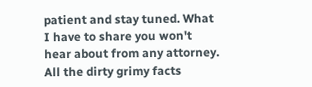patient and stay tuned. What I have to share you won't hear about from any attorney. All the dirty grimy facts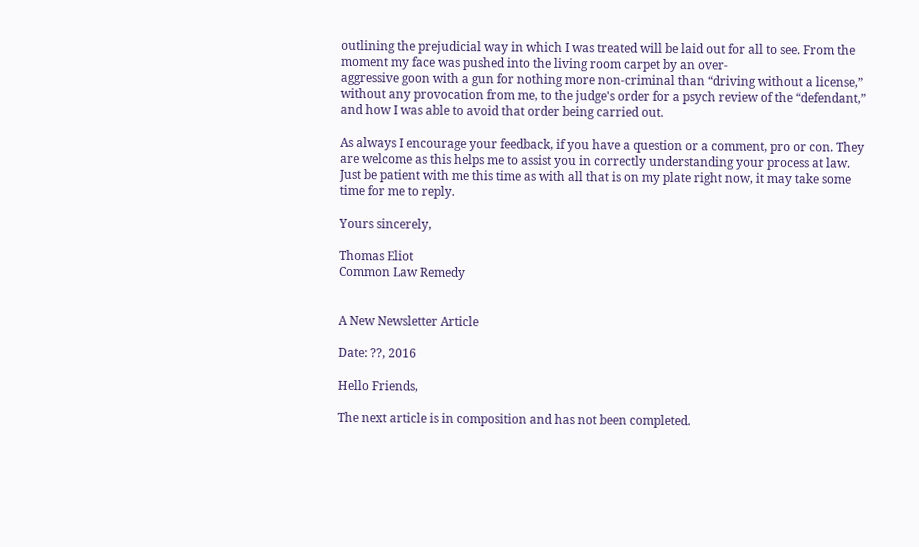outlining the prejudicial way in which I was treated will be laid out for all to see. From the moment my face was pushed into the living room carpet by an over-
aggressive goon with a gun for nothing more non-criminal than “driving without a license,” without any provocation from me, to the judge's order for a psych review of the “defendant,” and how I was able to avoid that order being carried out.

As always I encourage your feedback, if you have a question or a comment, pro or con. They are welcome as this helps me to assist you in correctly understanding your process at law. Just be patient with me this time as with all that is on my plate right now, it may take some time for me to reply.

Yours sincerely,

Thomas Eliot
Common Law Remedy


A New Newsletter Article

Date: ??, 2016

Hello Friends,

The next article is in composition and has not been completed.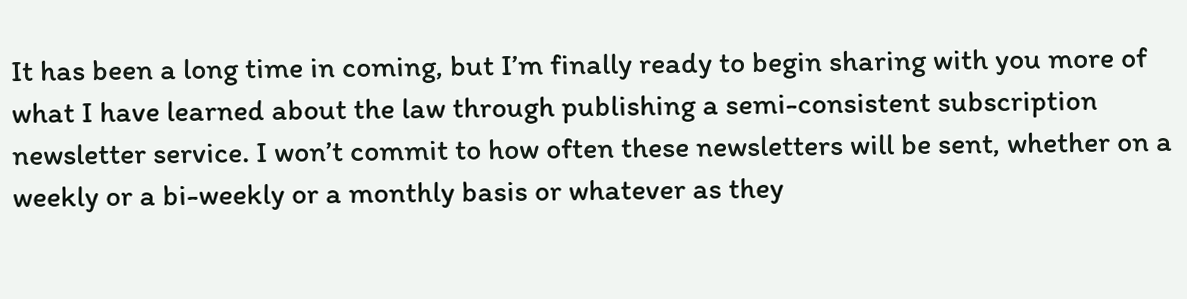It has been a long time in coming, but I’m finally ready to begin sharing with you more of  what I have learned about the law through publishing a semi-consistent subscription newsletter service. I won’t commit to how often these newsletters will be sent, whether on a weekly or a bi-weekly or a monthly basis or whatever as they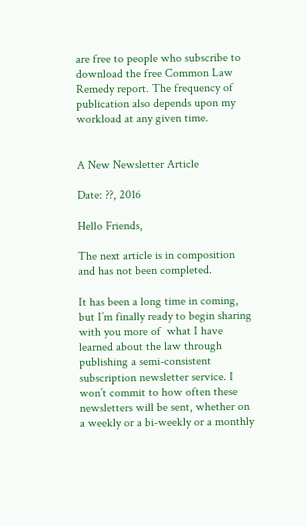are free to people who subscribe to download the free Common Law Remedy report. The frequency of publication also depends upon my workload at any given time.


A New Newsletter Article

Date: ??, 2016

Hello Friends,

The next article is in composition and has not been completed.

It has been a long time in coming, but I’m finally ready to begin sharing with you more of  what I have learned about the law through publishing a semi-consistent subscription newsletter service. I won’t commit to how often these newsletters will be sent, whether on a weekly or a bi-weekly or a monthly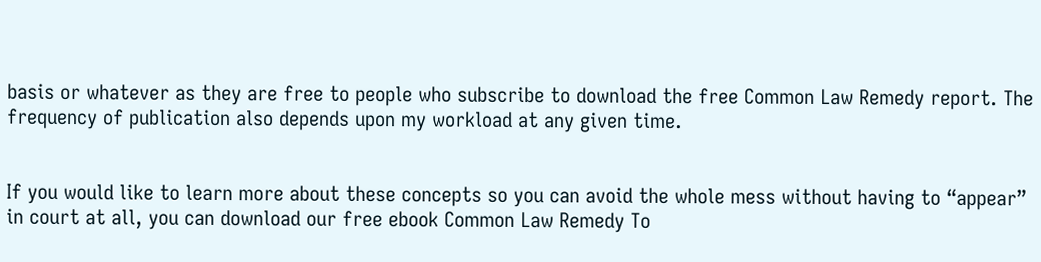basis or whatever as they are free to people who subscribe to download the free Common Law Remedy report. The frequency of publication also depends upon my workload at any given time.


If you would like to learn more about these concepts so you can avoid the whole mess without having to “appear” in court at all, you can download our free ebook Common Law Remedy To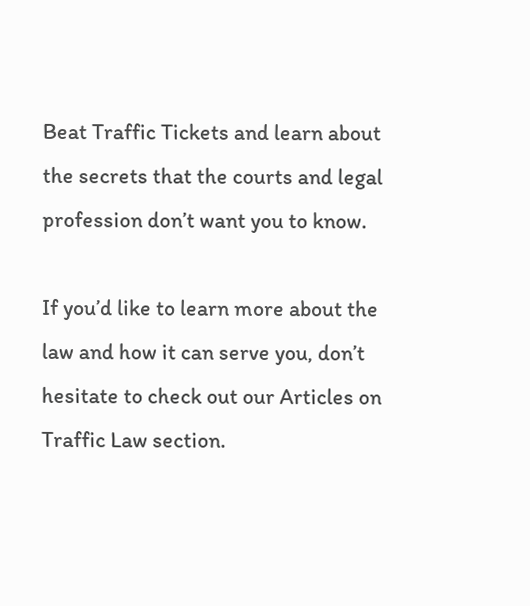Beat Traffic Tickets and learn about the secrets that the courts and legal profession don’t want you to know.

If you’d like to learn more about the law and how it can serve you, don’t hesitate to check out our Articles on Traffic Law section.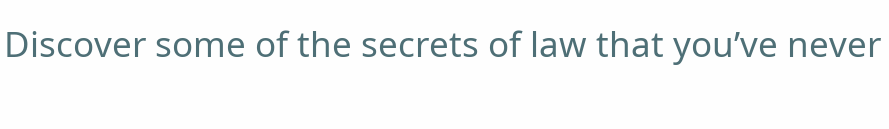Discover some of the secrets of law that you’ve never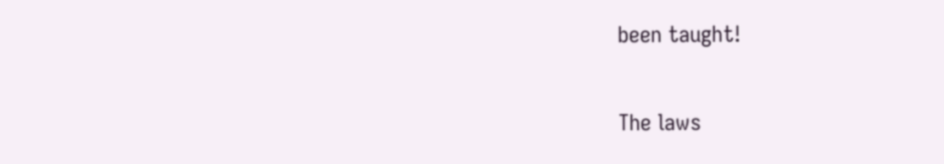been taught!

The laws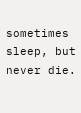sometimes sleep, but never die.